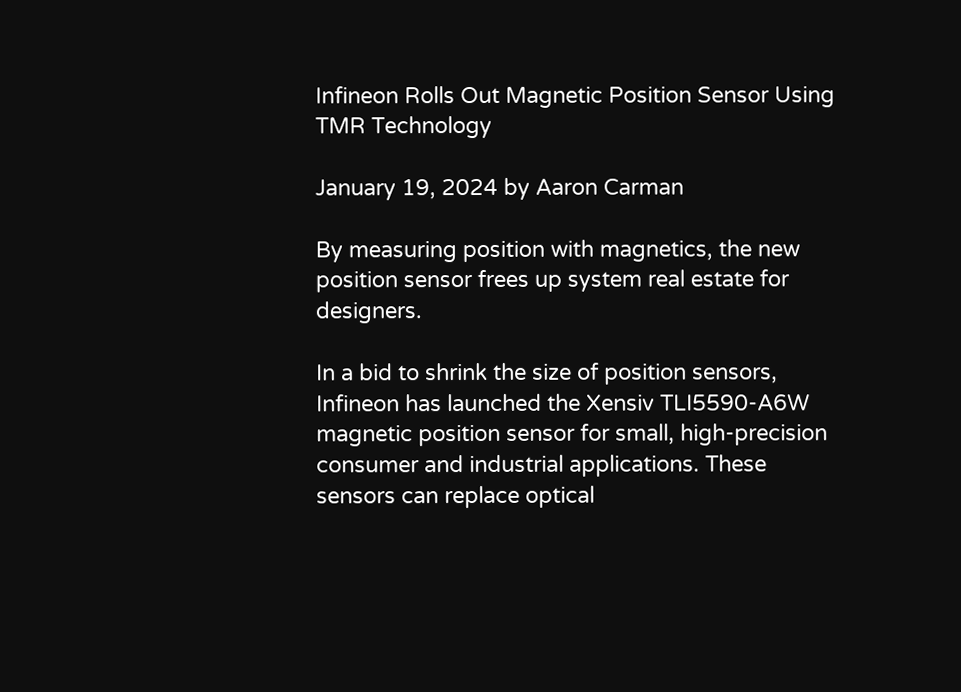Infineon Rolls Out Magnetic Position Sensor Using TMR Technology

January 19, 2024 by Aaron Carman

By measuring position with magnetics, the new position sensor frees up system real estate for designers.

In a bid to shrink the size of position sensors, Infineon has launched the Xensiv TLI5590-A6W magnetic position sensor for small, high-precision consumer and industrial applications. These sensors can replace optical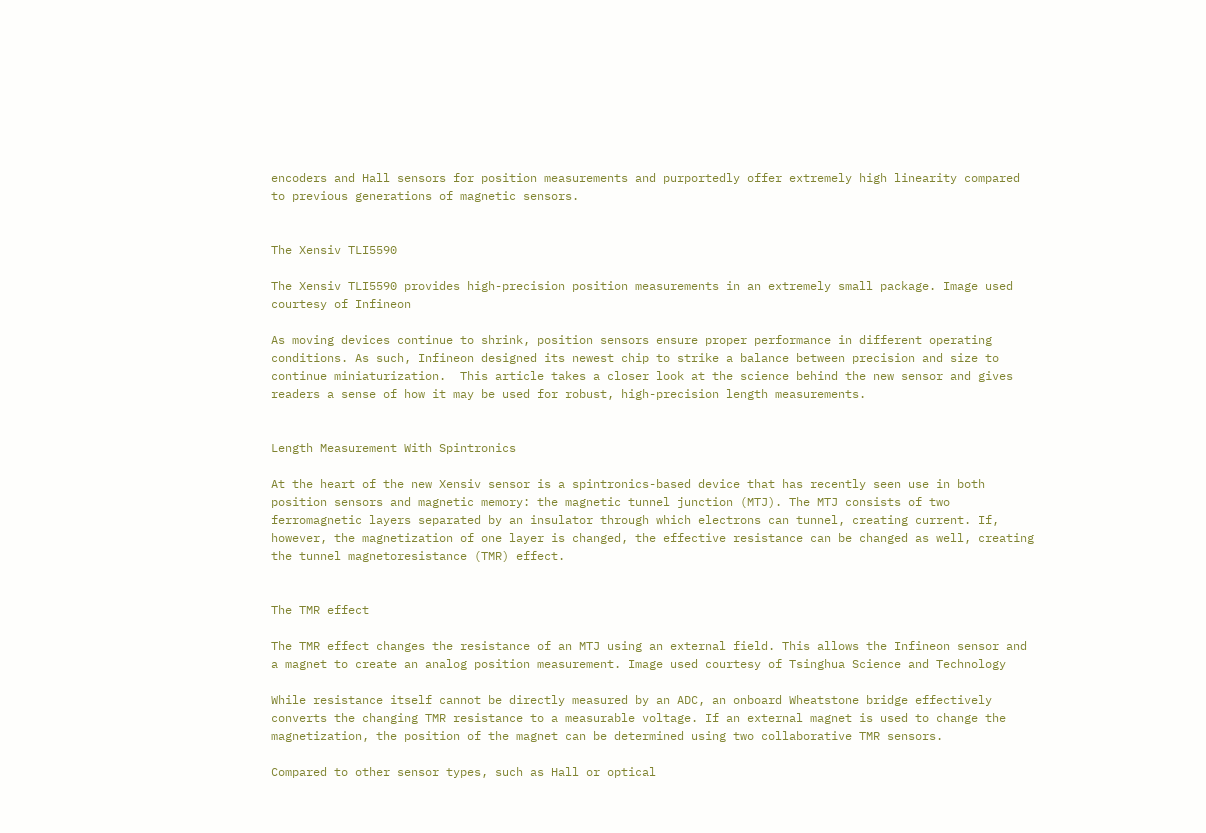encoders and Hall sensors for position measurements and purportedly offer extremely high linearity compared to previous generations of magnetic sensors.


The Xensiv TLI5590

The Xensiv TLI5590 provides high-precision position measurements in an extremely small package. Image used courtesy of Infineon

As moving devices continue to shrink, position sensors ensure proper performance in different operating conditions. As such, Infineon designed its newest chip to strike a balance between precision and size to continue miniaturization.  This article takes a closer look at the science behind the new sensor and gives readers a sense of how it may be used for robust, high-precision length measurements.


Length Measurement With Spintronics

At the heart of the new Xensiv sensor is a spintronics-based device that has recently seen use in both position sensors and magnetic memory: the magnetic tunnel junction (MTJ). The MTJ consists of two ferromagnetic layers separated by an insulator through which electrons can tunnel, creating current. If, however, the magnetization of one layer is changed, the effective resistance can be changed as well, creating the tunnel magnetoresistance (TMR) effect.


The TMR effect

The TMR effect changes the resistance of an MTJ using an external field. This allows the Infineon sensor and a magnet to create an analog position measurement. Image used courtesy of Tsinghua Science and Technology

While resistance itself cannot be directly measured by an ADC, an onboard Wheatstone bridge effectively converts the changing TMR resistance to a measurable voltage. If an external magnet is used to change the magnetization, the position of the magnet can be determined using two collaborative TMR sensors.

Compared to other sensor types, such as Hall or optical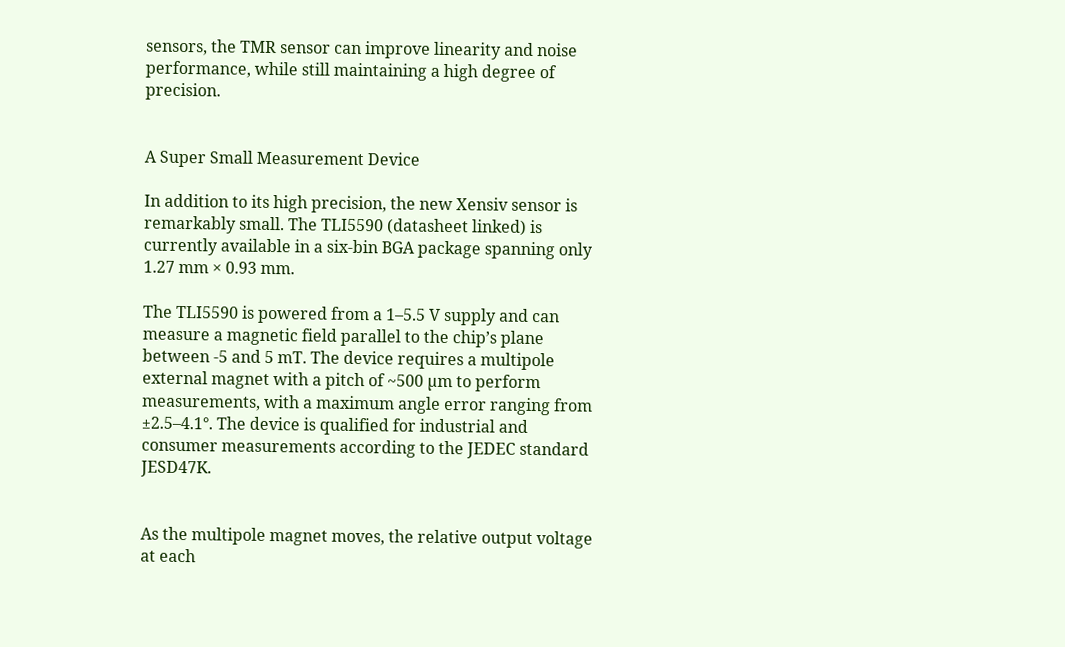sensors, the TMR sensor can improve linearity and noise performance, while still maintaining a high degree of precision.


A Super Small Measurement Device

In addition to its high precision, the new Xensiv sensor is remarkably small. The TLI5590 (datasheet linked) is currently available in a six-bin BGA package spanning only 1.27 mm × 0.93 mm.

The TLI5590 is powered from a 1–5.5 V supply and can measure a magnetic field parallel to the chip’s plane between -5 and 5 mT. The device requires a multipole external magnet with a pitch of ~500 µm to perform measurements, with a maximum angle error ranging from ±2.5–4.1°. The device is qualified for industrial and consumer measurements according to the JEDEC standard JESD47K.


As the multipole magnet moves, the relative output voltage at each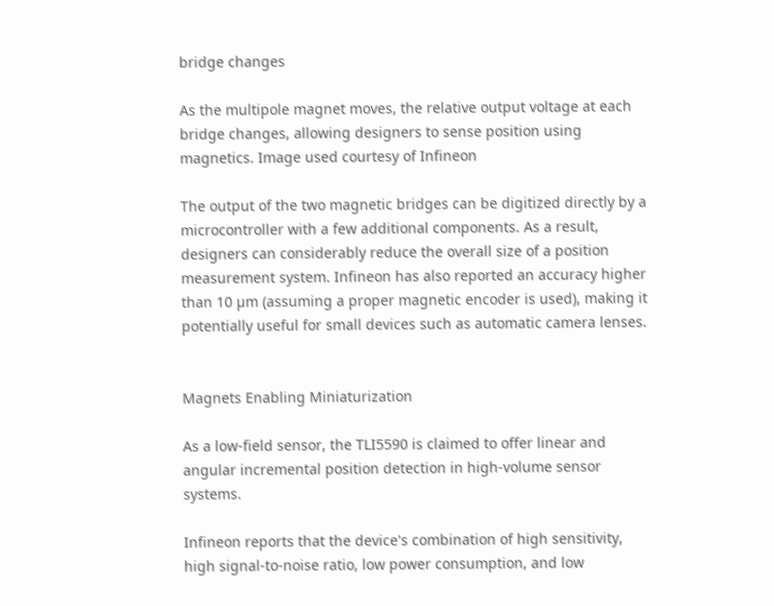bridge changes

As the multipole magnet moves, the relative output voltage at each bridge changes, allowing designers to sense position using magnetics. Image used courtesy of Infineon

The output of the two magnetic bridges can be digitized directly by a microcontroller with a few additional components. As a result, designers can considerably reduce the overall size of a position measurement system. Infineon has also reported an accuracy higher than 10 µm (assuming a proper magnetic encoder is used), making it potentially useful for small devices such as automatic camera lenses.


Magnets Enabling Miniaturization

As a low-field sensor, the TLI5590 is claimed to offer linear and angular incremental position detection in high-volume sensor systems.

Infineon reports that the device's combination of high sensitivity, high signal-to-noise ratio, low power consumption, and low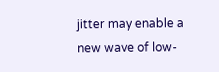jitter may enable a new wave of low-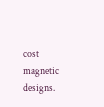cost magnetic designs.